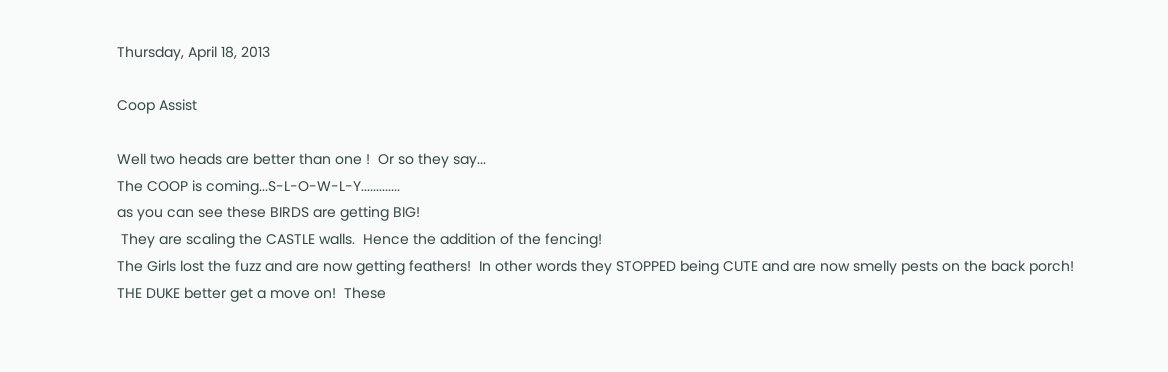Thursday, April 18, 2013

Coop Assist

Well two heads are better than one !  Or so they say...
The COOP is coming...S-L-O-W-L-Y.............
as you can see these BIRDS are getting BIG!
 They are scaling the CASTLE walls.  Hence the addition of the fencing!
The Girls lost the fuzz and are now getting feathers!  In other words they STOPPED being CUTE and are now smelly pests on the back porch!
THE DUKE better get a move on!  These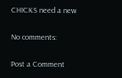CHICKS need a new

No comments:

Post a Comment